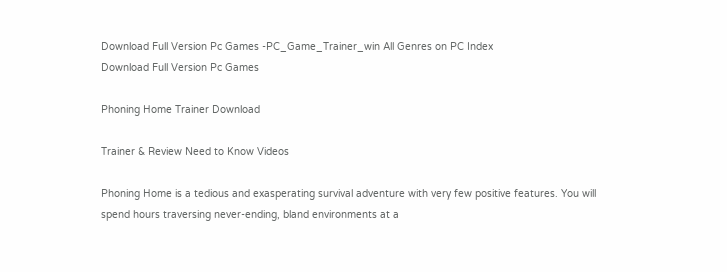Download Full Version Pc Games -PC_Game_Trainer_win All Genres on PC Index
Download Full Version Pc Games

Phoning Home Trainer Download

Trainer & Review Need to Know Videos

Phoning Home is a tedious and exasperating survival adventure with very few positive features. You will spend hours traversing never-ending, bland environments at a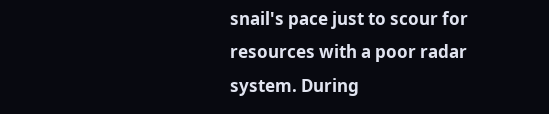snail's pace just to scour for resources with a poor radar system. During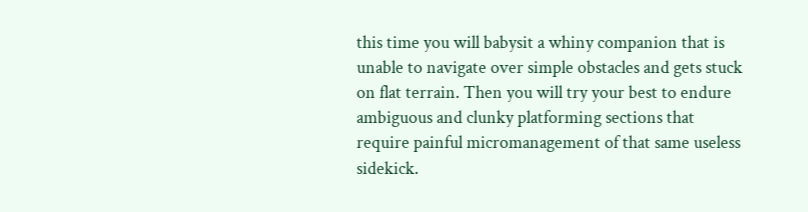this time you will babysit a whiny companion that is unable to navigate over simple obstacles and gets stuck on flat terrain. Then you will try your best to endure ambiguous and clunky platforming sections that require painful micromanagement of that same useless sidekick.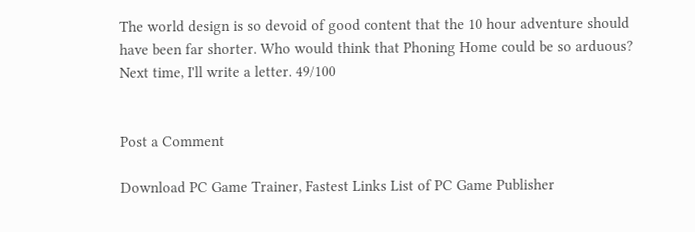The world design is so devoid of good content that the 10 hour adventure should have been far shorter. Who would think that Phoning Home could be so arduous? Next time, I'll write a letter. 49/100


Post a Comment

Download PC Game Trainer, Fastest Links List of PC Game Publisher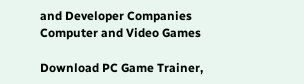and Developer Companies Computer and Video Games

Download PC Game Trainer,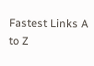Fastest Links A to Z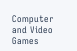Computer and Video Games